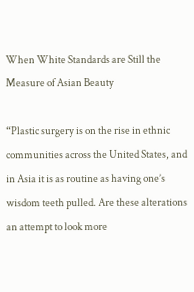When White Standards are Still the Measure of Asian Beauty

“Plastic surgery is on the rise in ethnic communities across the United States, and in Asia it is as routine as having one’s wisdom teeth pulled. Are these alterations an attempt to look more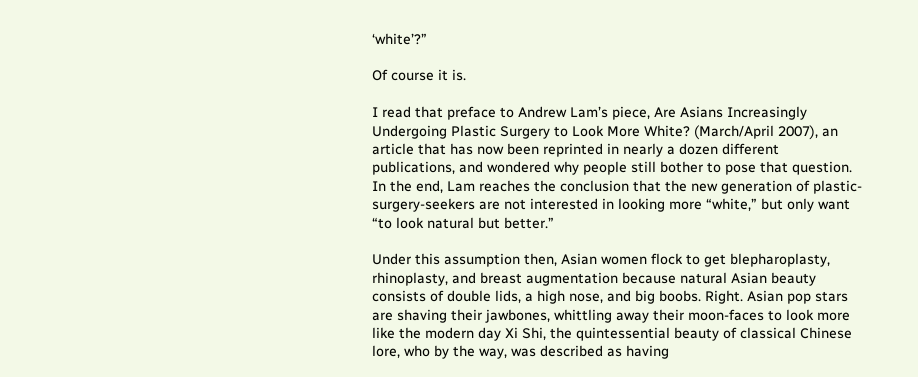‘white’?”

Of course it is.

I read that preface to Andrew Lam’s piece, Are Asians Increasingly Undergoing Plastic Surgery to Look More White? (March/April 2007), an article that has now been reprinted in nearly a dozen different publications, and wondered why people still bother to pose that question. In the end, Lam reaches the conclusion that the new generation of plastic-surgery-seekers are not interested in looking more “white,” but only want “to look natural but better.”

Under this assumption then, Asian women flock to get blepharoplasty, rhinoplasty, and breast augmentation because natural Asian beauty consists of double lids, a high nose, and big boobs. Right. Asian pop stars are shaving their jawbones, whittling away their moon-faces to look more like the modern day Xi Shi, the quintessential beauty of classical Chinese lore, who by the way, was described as having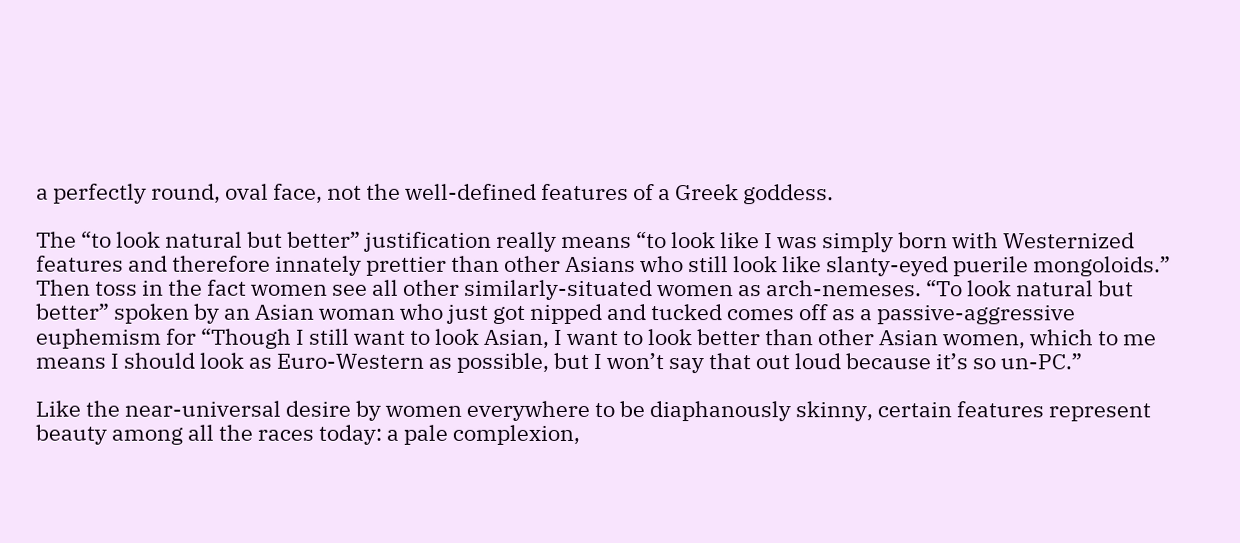a perfectly round, oval face, not the well-defined features of a Greek goddess.

The “to look natural but better” justification really means “to look like I was simply born with Westernized features and therefore innately prettier than other Asians who still look like slanty-eyed puerile mongoloids.” Then toss in the fact women see all other similarly-situated women as arch-nemeses. “To look natural but better” spoken by an Asian woman who just got nipped and tucked comes off as a passive-aggressive euphemism for “Though I still want to look Asian, I want to look better than other Asian women, which to me means I should look as Euro-Western as possible, but I won’t say that out loud because it’s so un-PC.”

Like the near-universal desire by women everywhere to be diaphanously skinny, certain features represent beauty among all the races today: a pale complexion,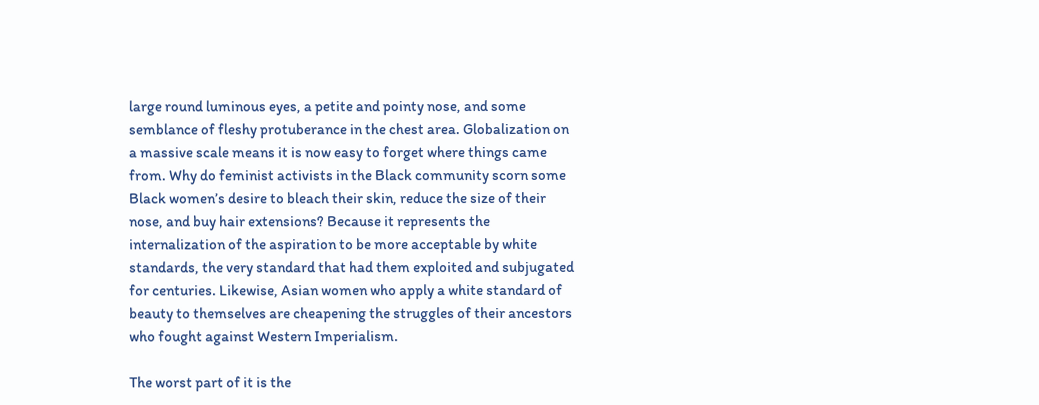large round luminous eyes, a petite and pointy nose, and some semblance of fleshy protuberance in the chest area. Globalization on a massive scale means it is now easy to forget where things came from. Why do feminist activists in the Black community scorn some Black women’s desire to bleach their skin, reduce the size of their nose, and buy hair extensions? Because it represents the internalization of the aspiration to be more acceptable by white standards, the very standard that had them exploited and subjugated for centuries. Likewise, Asian women who apply a white standard of beauty to themselves are cheapening the struggles of their ancestors who fought against Western Imperialism.

The worst part of it is the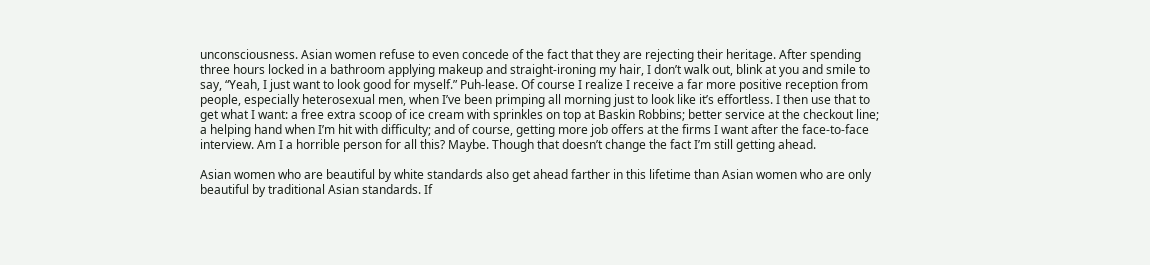unconsciousness. Asian women refuse to even concede of the fact that they are rejecting their heritage. After spending three hours locked in a bathroom applying makeup and straight-ironing my hair, I don’t walk out, blink at you and smile to say, “Yeah, I just want to look good for myself.” Puh-lease. Of course I realize I receive a far more positive reception from people, especially heterosexual men, when I’ve been primping all morning just to look like it’s effortless. I then use that to get what I want: a free extra scoop of ice cream with sprinkles on top at Baskin Robbins; better service at the checkout line; a helping hand when I’m hit with difficulty; and of course, getting more job offers at the firms I want after the face-to-face interview. Am I a horrible person for all this? Maybe. Though that doesn’t change the fact I’m still getting ahead.

Asian women who are beautiful by white standards also get ahead farther in this lifetime than Asian women who are only beautiful by traditional Asian standards. If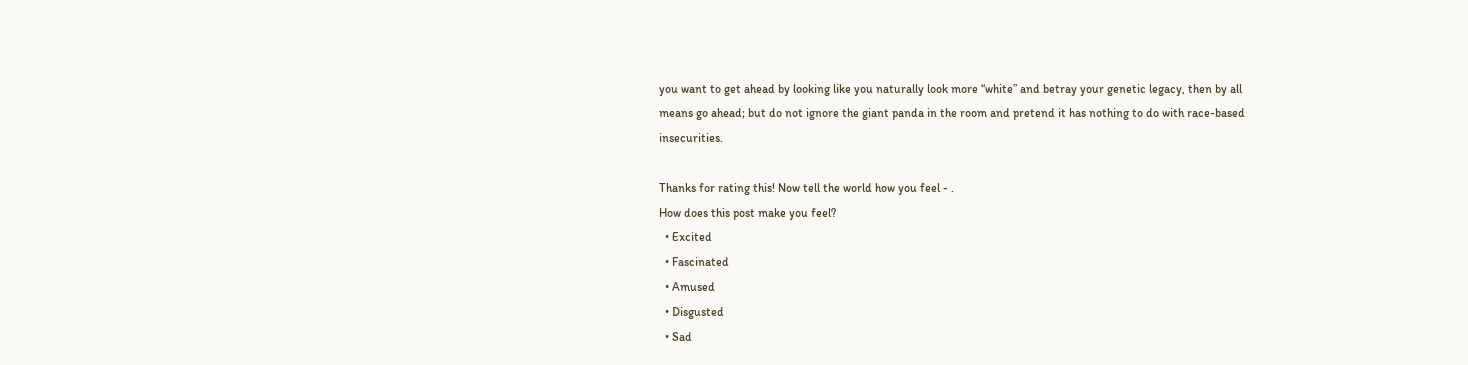you want to get ahead by looking like you naturally look more “white” and betray your genetic legacy, then by all means go ahead; but do not ignore the giant panda in the room and pretend it has nothing to do with race-based insecurities.

Thanks for rating this! Now tell the world how you feel - .
How does this post make you feel?
  • Excited
  • Fascinated
  • Amused
  • Disgusted
  • Sad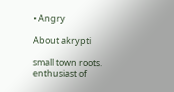• Angry

About akrypti

small town roots. enthusiast of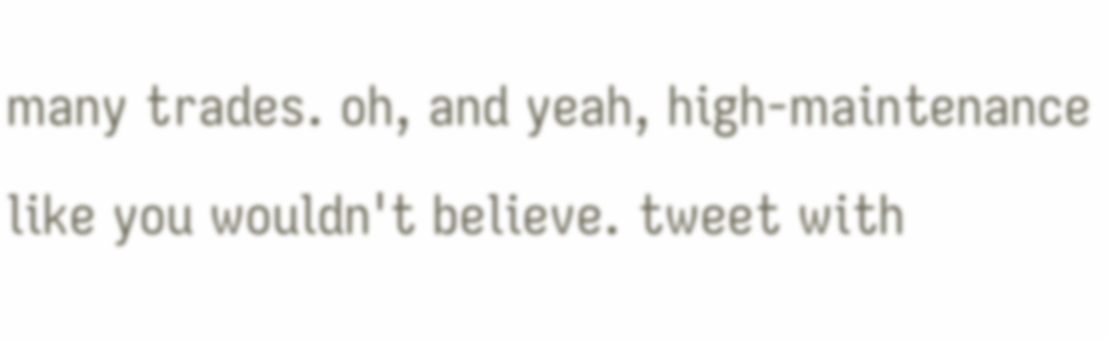many trades. oh, and yeah, high-maintenance like you wouldn't believe. tweet with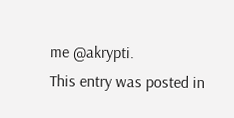me @akrypti.
This entry was posted in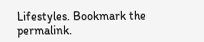Lifestyles. Bookmark the permalink.